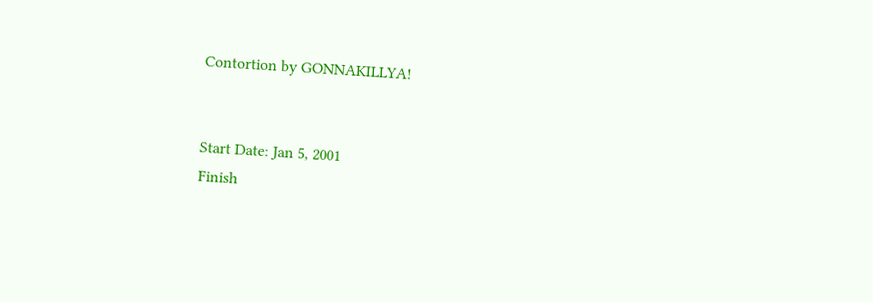Contortion by GONNAKILLYA!


Start Date: Jan 5, 2001
Finish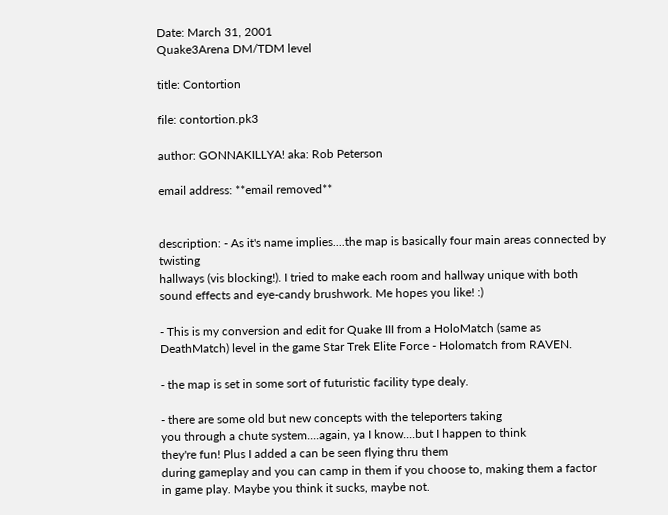Date: March 31, 2001
Quake3Arena DM/TDM level

title: Contortion

file: contortion.pk3

author: GONNAKILLYA! aka: Rob Peterson

email address: **email removed**


description: - As it's name implies....the map is basically four main areas connected by twisting
hallways (vis blocking!). I tried to make each room and hallway unique with both
sound effects and eye-candy brushwork. Me hopes you like! :)

- This is my conversion and edit for Quake III from a HoloMatch (same as
DeathMatch) level in the game Star Trek Elite Force - Holomatch from RAVEN.

- the map is set in some sort of futuristic facility type dealy.

- there are some old but new concepts with the teleporters taking
you through a chute system....again, ya I know....but I happen to think
they're fun! Plus I added a can be seen flying thru them
during gameplay and you can camp in them if you choose to, making them a factor
in game play. Maybe you think it sucks, maybe not.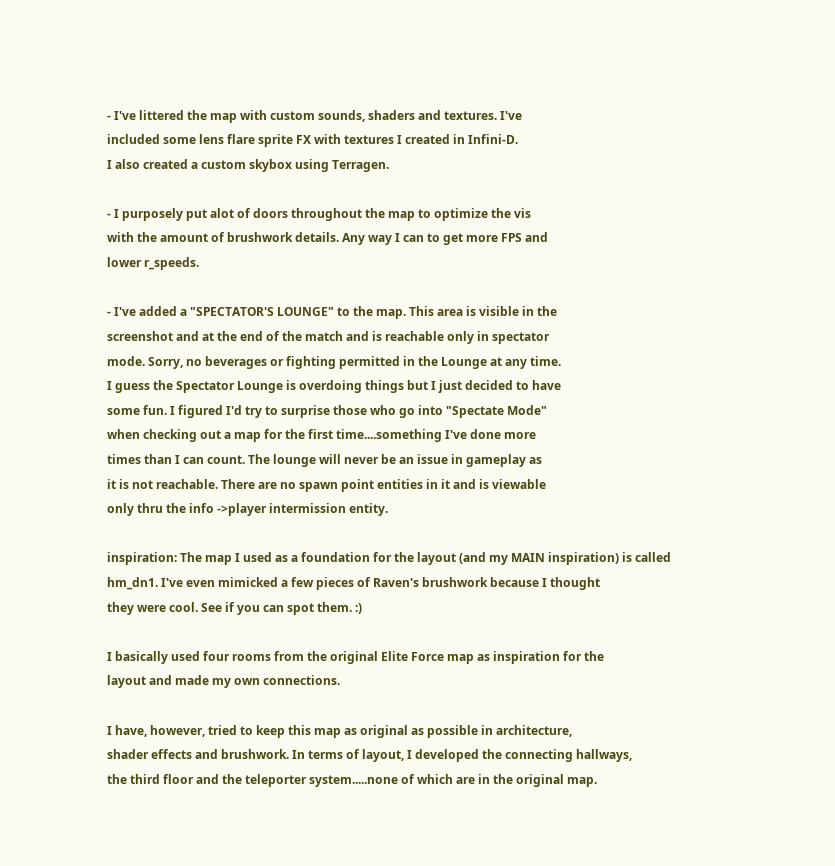- I've littered the map with custom sounds, shaders and textures. I've
included some lens flare sprite FX with textures I created in Infini-D.
I also created a custom skybox using Terragen.

- I purposely put alot of doors throughout the map to optimize the vis
with the amount of brushwork details. Any way I can to get more FPS and
lower r_speeds.

- I've added a "SPECTATOR'S LOUNGE" to the map. This area is visible in the
screenshot and at the end of the match and is reachable only in spectator
mode. Sorry, no beverages or fighting permitted in the Lounge at any time.
I guess the Spectator Lounge is overdoing things but I just decided to have
some fun. I figured I'd try to surprise those who go into "Spectate Mode"
when checking out a map for the first time....something I've done more
times than I can count. The lounge will never be an issue in gameplay as
it is not reachable. There are no spawn point entities in it and is viewable
only thru the info ->player intermission entity.

inspiration: The map I used as a foundation for the layout (and my MAIN inspiration) is called
hm_dn1. I've even mimicked a few pieces of Raven's brushwork because I thought
they were cool. See if you can spot them. :)

I basically used four rooms from the original Elite Force map as inspiration for the
layout and made my own connections.

I have, however, tried to keep this map as original as possible in architecture,
shader effects and brushwork. In terms of layout, I developed the connecting hallways,
the third floor and the teleporter system.....none of which are in the original map.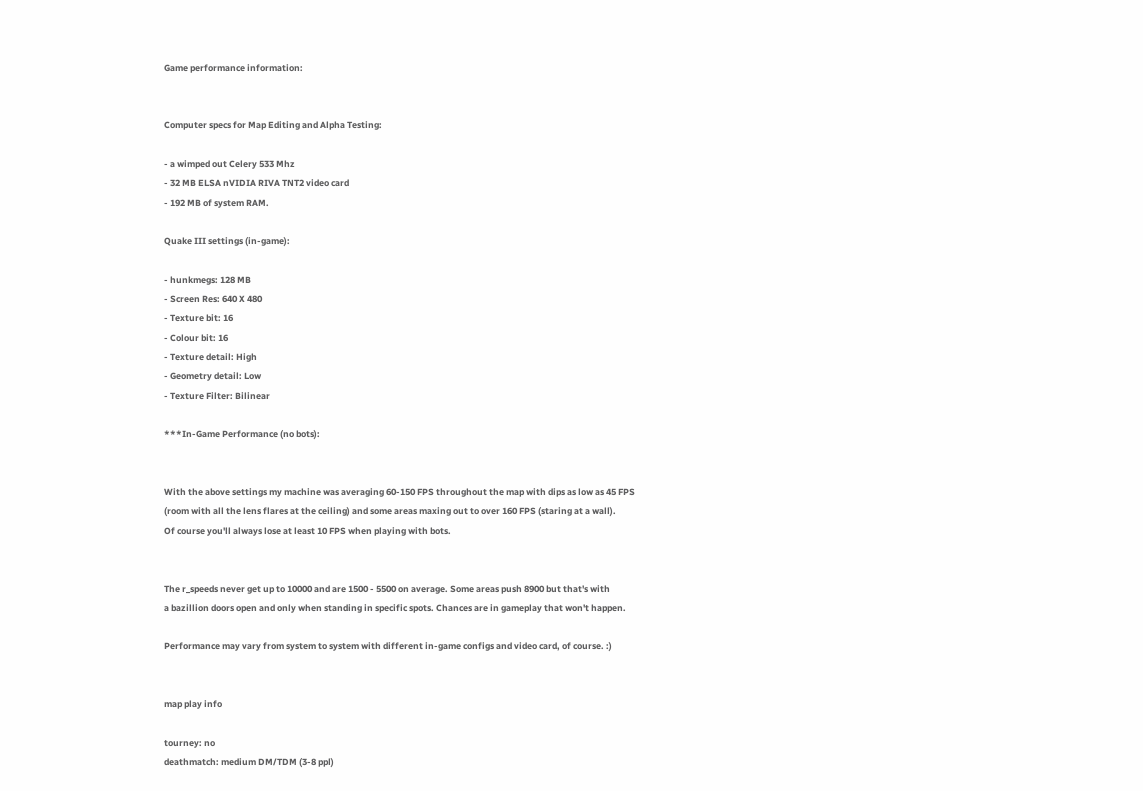Game performance information:


Computer specs for Map Editing and Alpha Testing:

- a wimped out Celery 533 Mhz
- 32 MB ELSA nVIDIA RIVA TNT2 video card
- 192 MB of system RAM.

Quake III settings (in-game):

- hunkmegs: 128 MB
- Screen Res: 640 X 480
- Texture bit: 16
- Colour bit: 16
- Texture detail: High
- Geometry detail: Low
- Texture Filter: Bilinear

***In-Game Performance (no bots):


With the above settings my machine was averaging 60-150 FPS throughout the map with dips as low as 45 FPS
(room with all the lens flares at the ceiling) and some areas maxing out to over 160 FPS (staring at a wall).
Of course you'll always lose at least 10 FPS when playing with bots.


The r_speeds never get up to 10000 and are 1500 - 5500 on average. Some areas push 8900 but that's with
a bazillion doors open and only when standing in specific spots. Chances are in gameplay that won't happen.

Performance may vary from system to system with different in-game configs and video card, of course. :)


map play info

tourney: no
deathmatch: medium DM/TDM (3-8 ppl)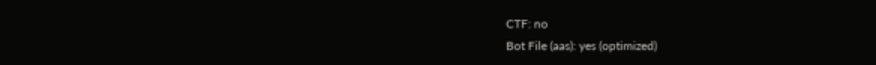CTF: no
Bot File (aas): yes (optimized)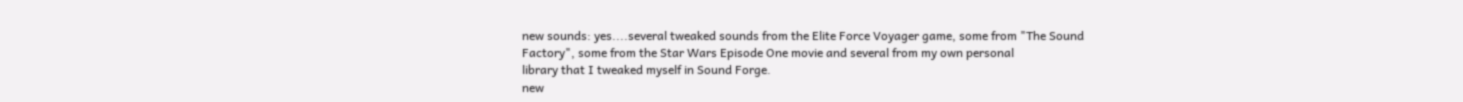new sounds: yes....several tweaked sounds from the Elite Force Voyager game, some from "The Sound
Factory", some from the Star Wars Episode One movie and several from my own personal
library that I tweaked myself in Sound Forge.
new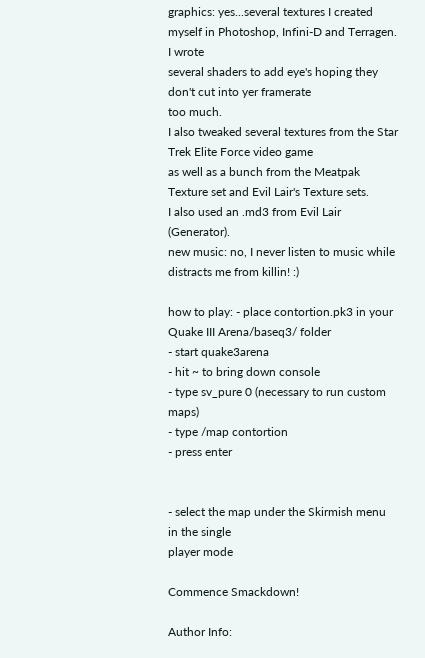graphics: yes...several textures I created myself in Photoshop, Infini-D and Terragen. I wrote
several shaders to add eye's hoping they don't cut into yer framerate
too much.
I also tweaked several textures from the Star Trek Elite Force video game
as well as a bunch from the Meatpak Texture set and Evil Lair's Texture sets.
I also used an .md3 from Evil Lair (Generator).
new music: no, I never listen to music while distracts me from killin! :)

how to play: - place contortion.pk3 in your Quake III Arena/baseq3/ folder
- start quake3arena
- hit ~ to bring down console
- type sv_pure 0 (necessary to run custom maps)
- type /map contortion
- press enter


- select the map under the Skirmish menu in the single
player mode

Commence Smackdown!

Author Info: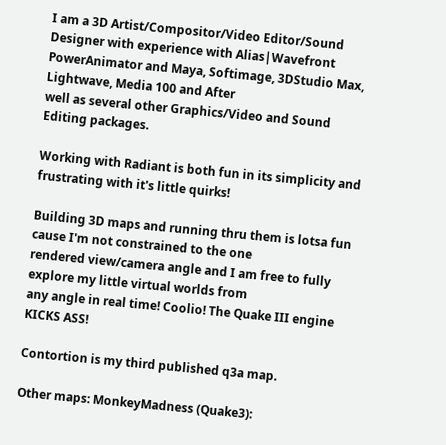I am a 3D Artist/Compositor/Video Editor/Sound Designer with experience with Alias|Wavefront
PowerAnimator and Maya, Softimage, 3DStudio Max, Lightwave, Media 100 and After
well as several other Graphics/Video and Sound Editing packages.

Working with Radiant is both fun in its simplicity and frustrating with it's little quirks!

Building 3D maps and running thru them is lotsa fun cause I'm not constrained to the one
rendered view/camera angle and I am free to fully explore my little virtual worlds from
any angle in real time! Coolio! The Quake III engine KICKS ASS!

Contortion is my third published q3a map.

Other maps: MonkeyMadness (Quake3):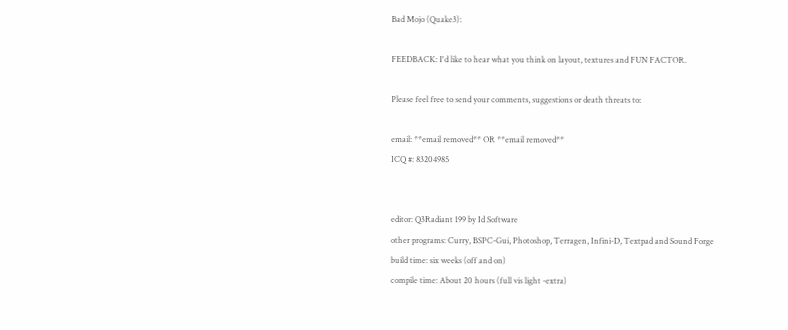Bad Mojo (Quake3):

FEEDBACK: I'd like to hear what you think on layout, textures and FUN FACTOR.

Please feel free to send your comments, suggestions or death threats to:

email: **email removed** OR **email removed**
ICQ #: 83204985


editor: Q3Radiant 199 by Id Software
other programs: Curry, BSPC-Gui, Photoshop, Terragen, Infini-D, Textpad and Sound Forge
build time: six weeks (off and on)
compile time: About 20 hours (full vis light -extra)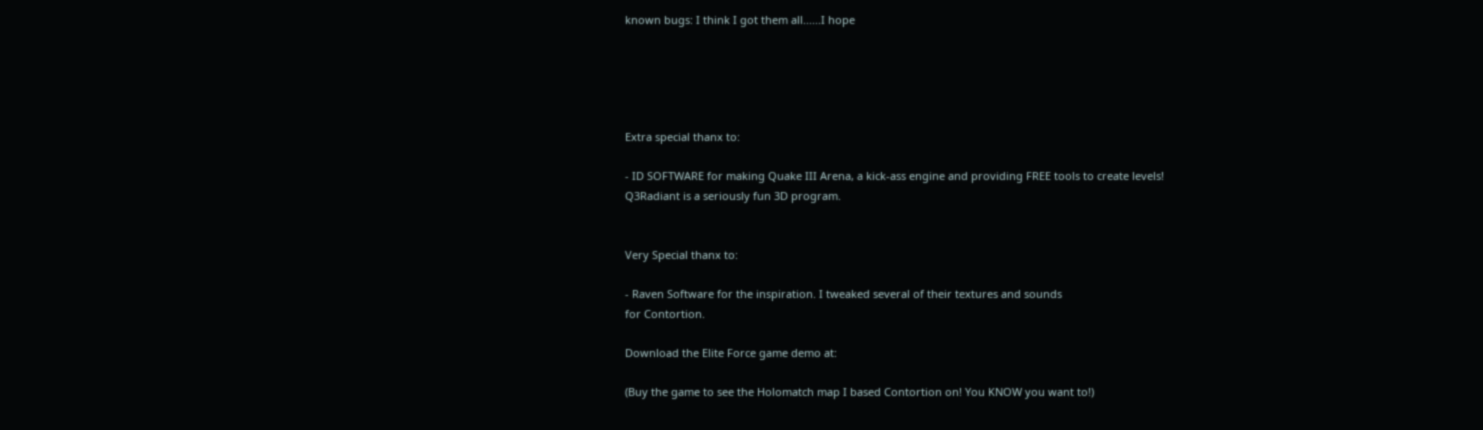known bugs: I think I got them all......I hope





Extra special thanx to:

- ID SOFTWARE for making Quake III Arena, a kick-ass engine and providing FREE tools to create levels!
Q3Radiant is a seriously fun 3D program.


Very Special thanx to:

- Raven Software for the inspiration. I tweaked several of their textures and sounds
for Contortion.

Download the Elite Force game demo at:

(Buy the game to see the Holomatch map I based Contortion on! You KNOW you want to!)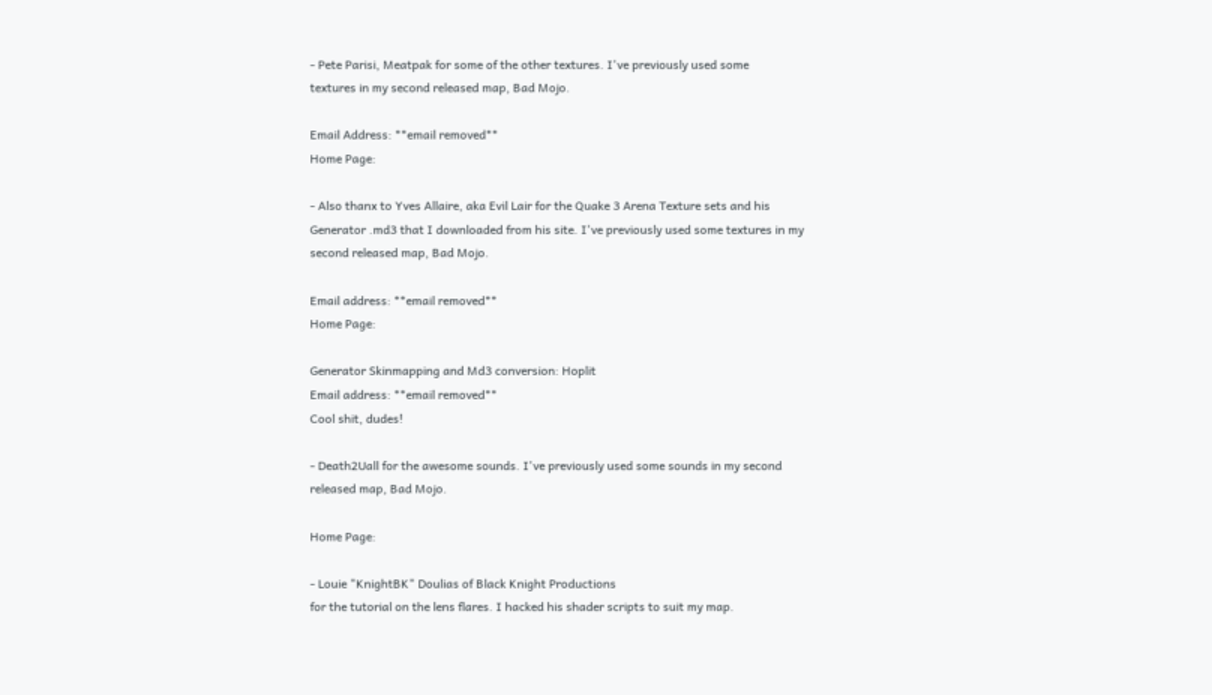- Pete Parisi, Meatpak for some of the other textures. I've previously used some
textures in my second released map, Bad Mojo.

Email Address: **email removed**
Home Page:

- Also thanx to Yves Allaire, aka Evil Lair for the Quake 3 Arena Texture sets and his
Generator .md3 that I downloaded from his site. I've previously used some textures in my
second released map, Bad Mojo.

Email address: **email removed**
Home Page:

Generator Skinmapping and Md3 conversion: Hoplit
Email address: **email removed**
Cool shit, dudes!

- Death2Uall for the awesome sounds. I've previously used some sounds in my second
released map, Bad Mojo.

Home Page:

- Louie "KnightBK" Doulias of Black Knight Productions
for the tutorial on the lens flares. I hacked his shader scripts to suit my map.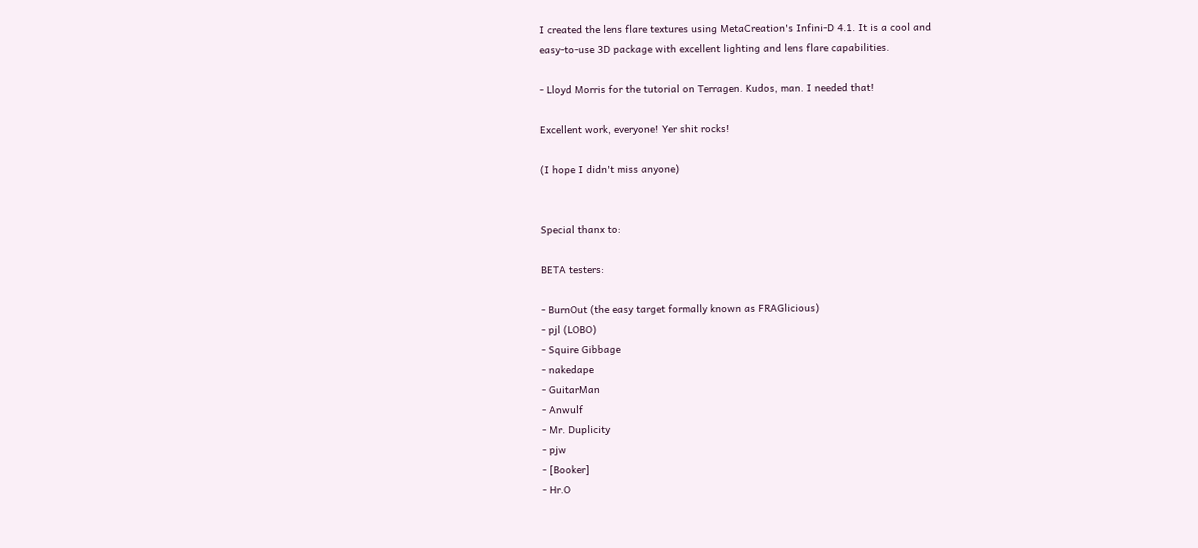I created the lens flare textures using MetaCreation's Infini-D 4.1. It is a cool and
easy-to-use 3D package with excellent lighting and lens flare capabilities.

- Lloyd Morris for the tutorial on Terragen. Kudos, man. I needed that!

Excellent work, everyone! Yer shit rocks!

(I hope I didn't miss anyone)


Special thanx to:

BETA testers:

- BurnOut (the easy target formally known as FRAGlicious)
- pjl (LOBO)
- Squire Gibbage
- nakedape
- GuitarMan
- Anwulf
- Mr. Duplicity
- pjw
- [Booker]
- Hr.O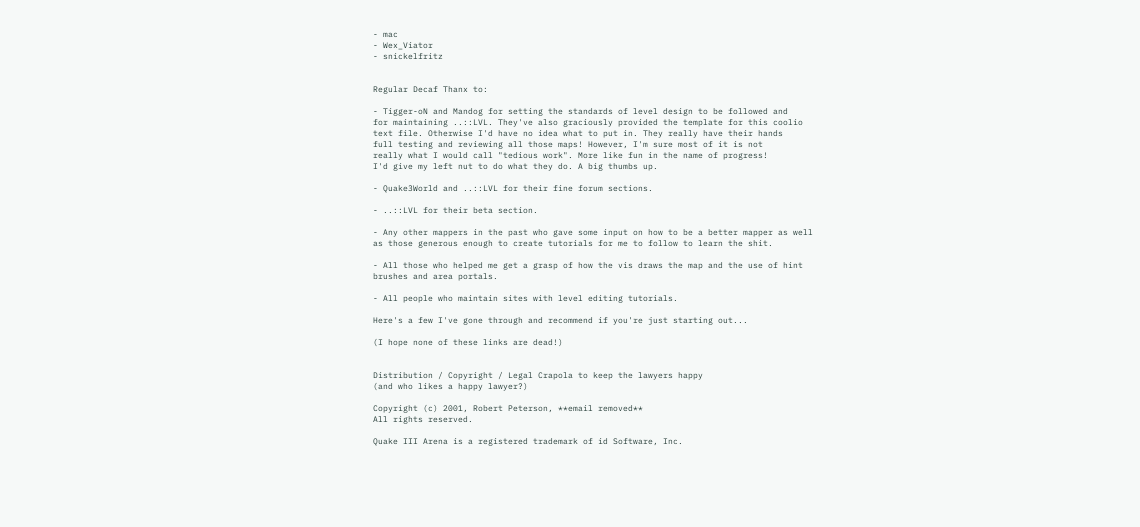- mac
- Wex_Viator
- snickelfritz


Regular Decaf Thanx to:

- Tigger-oN and Mandog for setting the standards of level design to be followed and
for maintaining ..::LVL. They've also graciously provided the template for this coolio
text file. Otherwise I'd have no idea what to put in. They really have their hands
full testing and reviewing all those maps! However, I'm sure most of it is not
really what I would call "tedious work". More like fun in the name of progress!
I'd give my left nut to do what they do. A big thumbs up.

- Quake3World and ..::LVL for their fine forum sections.

- ..::LVL for their beta section.

- Any other mappers in the past who gave some input on how to be a better mapper as well
as those generous enough to create tutorials for me to follow to learn the shit.

- All those who helped me get a grasp of how the vis draws the map and the use of hint
brushes and area portals.

- All people who maintain sites with level editing tutorials.

Here's a few I've gone through and recommend if you're just starting out...

(I hope none of these links are dead!)


Distribution / Copyright / Legal Crapola to keep the lawyers happy
(and who likes a happy lawyer?)

Copyright (c) 2001, Robert Peterson, **email removed**
All rights reserved.

Quake III Arena is a registered trademark of id Software, Inc.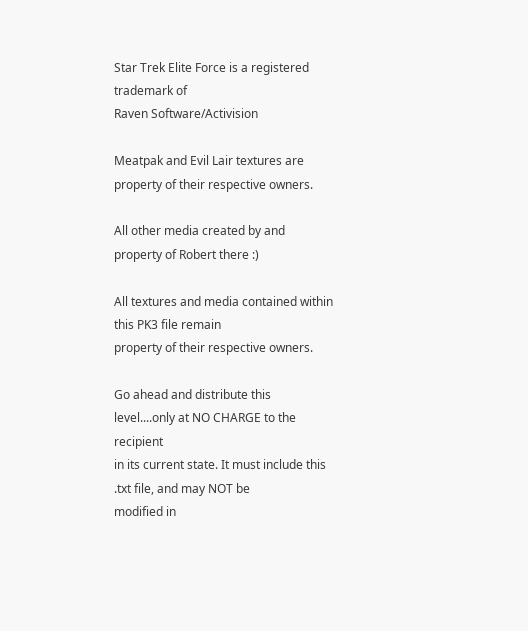Star Trek Elite Force is a registered trademark of
Raven Software/Activision

Meatpak and Evil Lair textures are property of their respective owners.

All other media created by and property of Robert there :)

All textures and media contained within this PK3 file remain
property of their respective owners.

Go ahead and distribute this level....only at NO CHARGE to the recipient
in its current state. It must include this .txt file, and may NOT be
modified in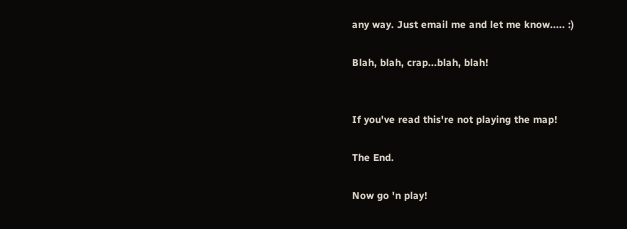any way. Just email me and let me know..... :)

Blah, blah, crap...blah, blah!


If you've read this're not playing the map!

The End.

Now go 'n play!